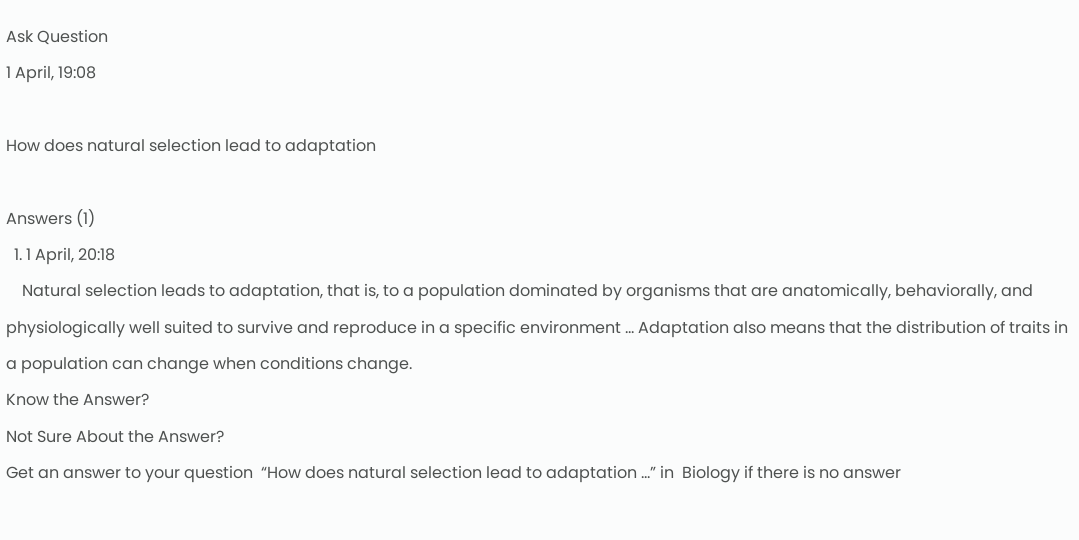Ask Question
1 April, 19:08

How does natural selection lead to adaptation

Answers (1)
  1. 1 April, 20:18
    Natural selection leads to adaptation, that is, to a population dominated by organisms that are anatomically, behaviorally, and physiologically well suited to survive and reproduce in a specific environment ... Adaptation also means that the distribution of traits in a population can change when conditions change.
Know the Answer?
Not Sure About the Answer?
Get an answer to your question  “How does natural selection lead to adaptation ...” in  Biology if there is no answer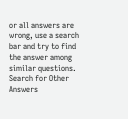or all answers are wrong, use a search bar and try to find the answer among similar questions.
Search for Other Answers